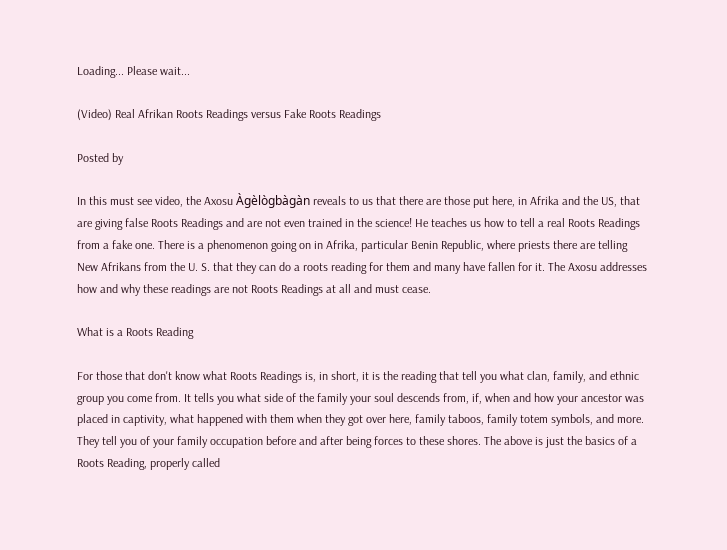Loading... Please wait...

(Video) Real Afrikan Roots Readings versus Fake Roots Readings

Posted by

In this must see video, the Axosu Àgèlògbàgàn reveals to us that there are those put here, in Afrika and the US, that are giving false Roots Readings and are not even trained in the science! He teaches us how to tell a real Roots Readings from a fake one. There is a phenomenon going on in Afrika, particular Benin Republic, where priests there are telling New Afrikans from the U. S. that they can do a roots reading for them and many have fallen for it. The Axosu addresses how and why these readings are not Roots Readings at all and must cease.

What is a Roots Reading

For those that don't know what Roots Readings is, in short, it is the reading that tell you what clan, family, and ethnic group you come from. It tells you what side of the family your soul descends from, if, when and how your ancestor was placed in captivity, what happened with them when they got over here, family taboos, family totem symbols, and more. They tell you of your family occupation before and after being forces to these shores. The above is just the basics of a Roots Reading, properly called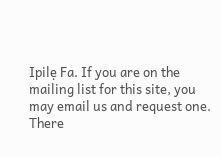Ipilẹ Fa. If you are on the mailing list for this site, you may email us and request one. There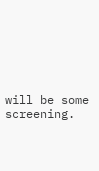will be some screening.